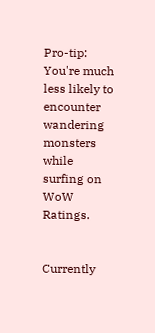Pro-tip: You're much less likely to encounter wandering monsters while surfing on WoW Ratings.


Currently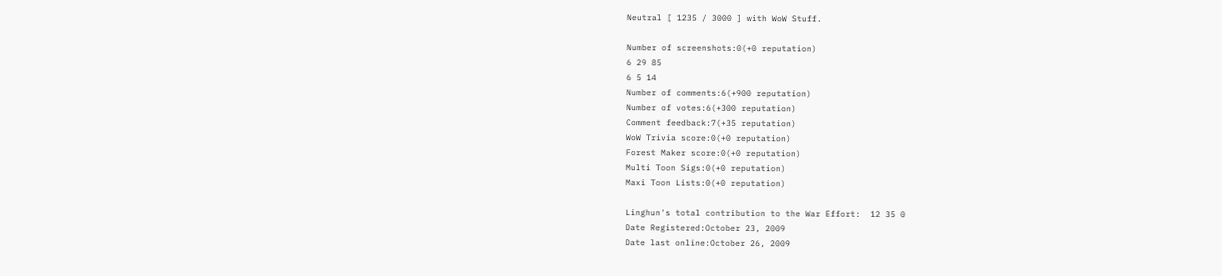Neutral [ 1235 / 3000 ] with WoW Stuff.

Number of screenshots:0(+0 reputation)
6 29 85
6 5 14
Number of comments:6(+900 reputation)
Number of votes:6(+300 reputation)
Comment feedback:7(+35 reputation)
WoW Trivia score:0(+0 reputation)
Forest Maker score:0(+0 reputation)
Multi Toon Sigs:0(+0 reputation)
Maxi Toon Lists:0(+0 reputation)

Linghun's total contribution to the War Effort:  12 35 0
Date Registered:October 23, 2009
Date last online:October 26, 2009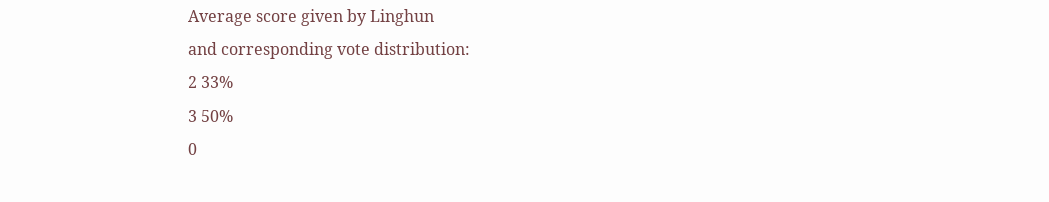Average score given by Linghun
and corresponding vote distribution:
2 33%
3 50%
0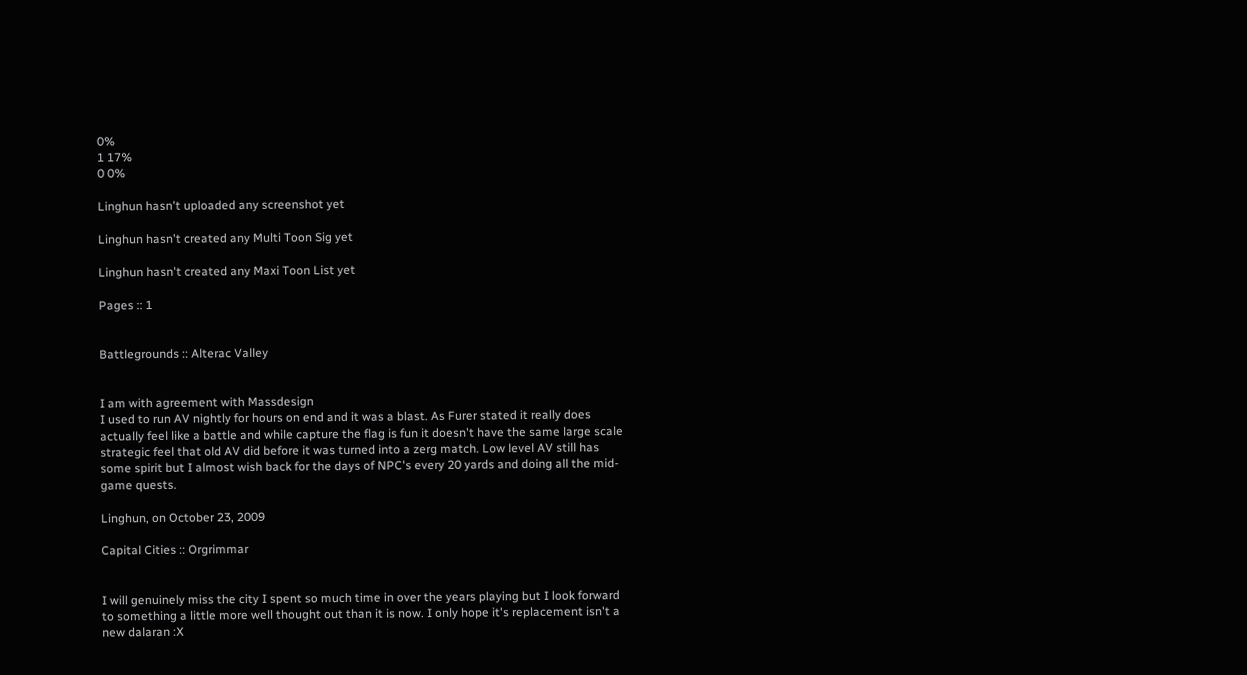0%
1 17%
0 0%

Linghun hasn't uploaded any screenshot yet

Linghun hasn't created any Multi Toon Sig yet

Linghun hasn't created any Maxi Toon List yet

Pages :: 1


Battlegrounds :: Alterac Valley


I am with agreement with Massdesign
I used to run AV nightly for hours on end and it was a blast. As Furer stated it really does actually feel like a battle and while capture the flag is fun it doesn't have the same large scale strategic feel that old AV did before it was turned into a zerg match. Low level AV still has some spirit but I almost wish back for the days of NPC's every 20 yards and doing all the mid-game quests.

Linghun, on October 23, 2009

Capital Cities :: Orgrimmar


I will genuinely miss the city I spent so much time in over the years playing but I look forward to something a little more well thought out than it is now. I only hope it's replacement isn't a new dalaran :X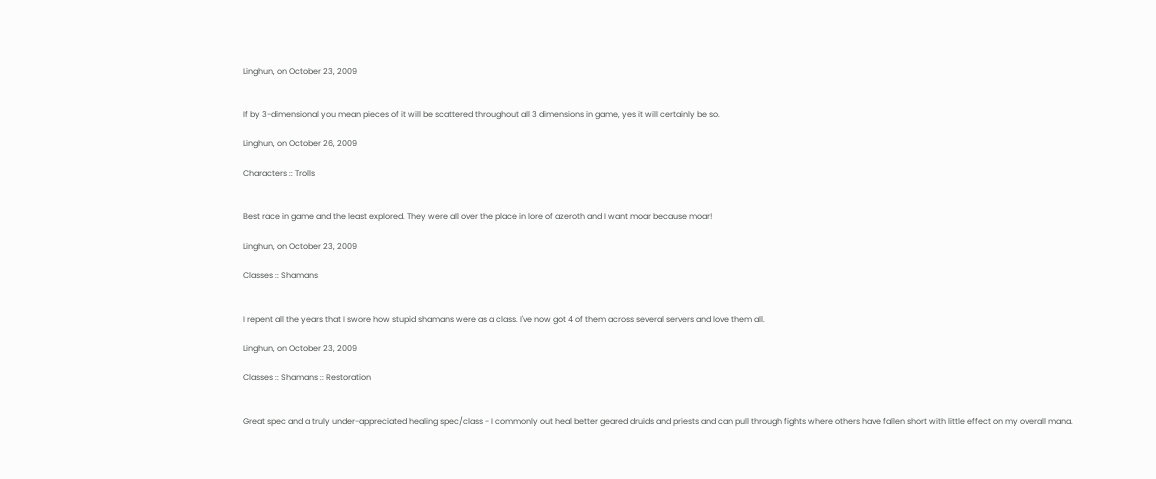Linghun, on October 23, 2009


If by 3-dimensional you mean pieces of it will be scattered throughout all 3 dimensions in game, yes it will certainly be so.

Linghun, on October 26, 2009

Characters :: Trolls


Best race in game and the least explored. They were all over the place in lore of azeroth and I want moar because moar!

Linghun, on October 23, 2009

Classes :: Shamans


I repent all the years that I swore how stupid shamans were as a class. I've now got 4 of them across several servers and love them all.

Linghun, on October 23, 2009

Classes :: Shamans :: Restoration


Great spec and a truly under-appreciated healing spec/class - I commonly out heal better geared druids and priests and can pull through fights where others have fallen short with little effect on my overall mana.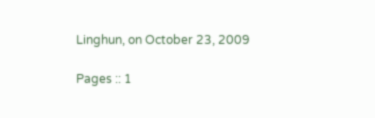Linghun, on October 23, 2009

Pages :: 1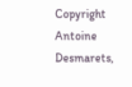Copyright Antoine Desmarets,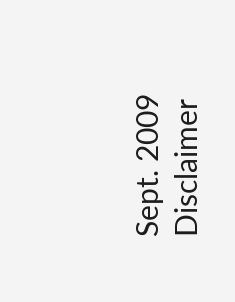Sept. 2009                                   Disclaimer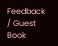Feedback / Guest Book